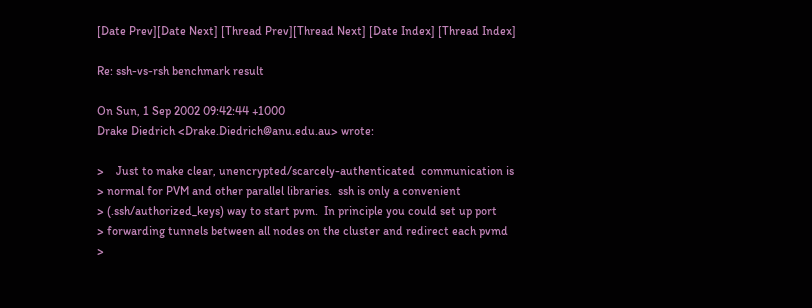[Date Prev][Date Next] [Thread Prev][Thread Next] [Date Index] [Thread Index]

Re: ssh-vs-rsh benchmark result

On Sun, 1 Sep 2002 09:42:44 +1000
Drake Diedrich <Drake.Diedrich@anu.edu.au> wrote:

>    Just to make clear, unencrypted/scarcely-authenticated  communication is
> normal for PVM and other parallel libraries.  ssh is only a convenient
> (.ssh/authorized_keys) way to start pvm.  In principle you could set up port
> forwarding tunnels between all nodes on the cluster and redirect each pvmd
>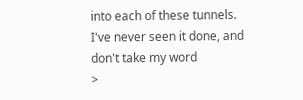into each of these tunnels.  I've never seen it done, and don't take my word
>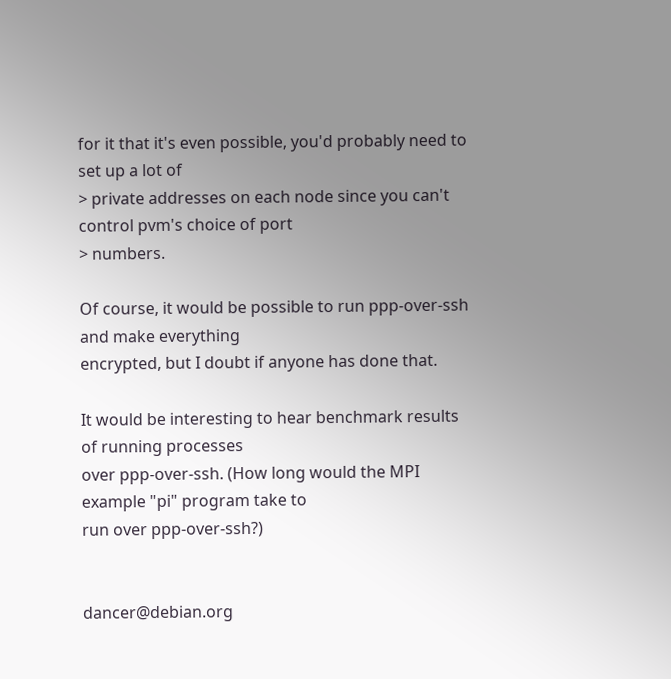for it that it's even possible, you'd probably need to set up a lot of
> private addresses on each node since you can't control pvm's choice of port
> numbers.

Of course, it would be possible to run ppp-over-ssh and make everything
encrypted, but I doubt if anyone has done that.

It would be interesting to hear benchmark results of running processes
over ppp-over-ssh. (How long would the MPI example "pi" program take to
run over ppp-over-ssh?)


dancer@debian.org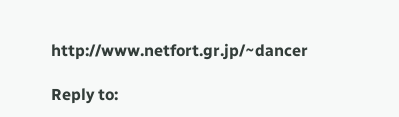http://www.netfort.gr.jp/~dancer

Reply to: